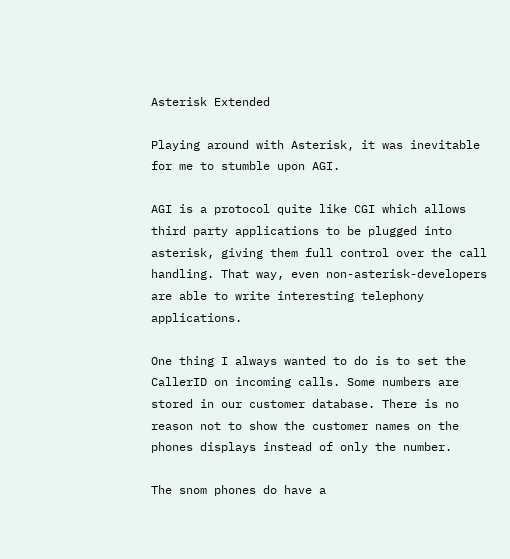Asterisk Extended

Playing around with Asterisk, it was inevitable for me to stumble upon AGI.

AGI is a protocol quite like CGI which allows third party applications to be plugged into asterisk, giving them full control over the call handling. That way, even non-asterisk-developers are able to write interesting telephony applications.

One thing I always wanted to do is to set the CallerID on incoming calls. Some numbers are stored in our customer database. There is no reason not to show the customer names on the phones displays instead of only the number.

The snom phones do have a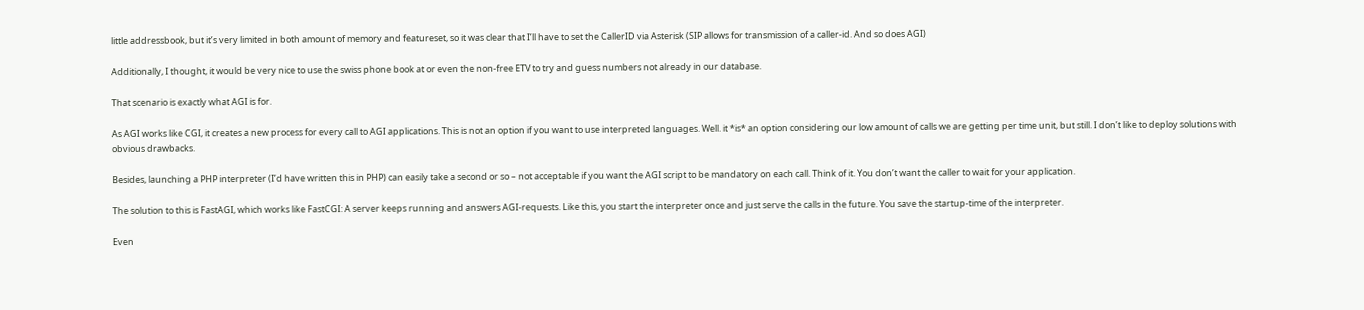little addressbook, but it’s very limited in both amount of memory and featureset, so it was clear that I’ll have to set the CallerID via Asterisk (SIP allows for transmission of a caller-id. And so does AGI)

Additionally, I thought, it would be very nice to use the swiss phone book at or even the non-free ETV to try and guess numbers not already in our database.

That scenario is exactly what AGI is for.

As AGI works like CGI, it creates a new process for every call to AGI applications. This is not an option if you want to use interpreted languages. Well. it *is* an option considering our low amount of calls we are getting per time unit, but still. I don’t like to deploy solutions with obvious drawbacks.

Besides, launching a PHP interpreter (I’d have written this in PHP) can easily take a second or so – not acceptable if you want the AGI script to be mandatory on each call. Think of it. You don’t want the caller to wait for your application.

The solution to this is FastAGI, which works like FastCGI: A server keeps running and answers AGI-requests. Like this, you start the interpreter once and just serve the calls in the future. You save the startup-time of the interpreter.

Even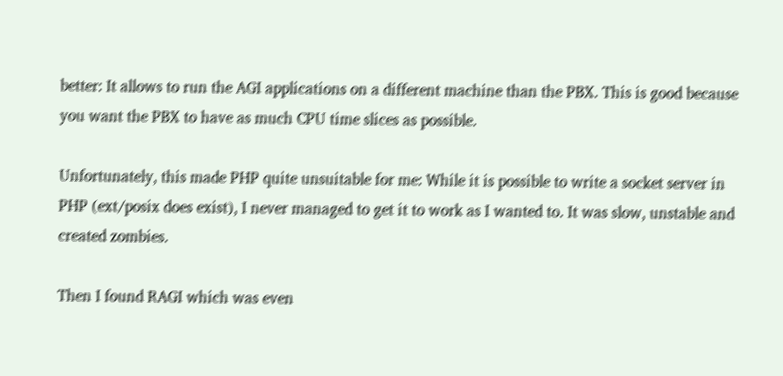better: It allows to run the AGI applications on a different machine than the PBX. This is good because you want the PBX to have as much CPU time slices as possible.

Unfortunately, this made PHP quite unsuitable for me: While it is possible to write a socket server in PHP (ext/posix does exist), I never managed to get it to work as I wanted to. It was slow, unstable and created zombies.

Then I found RAGI which was even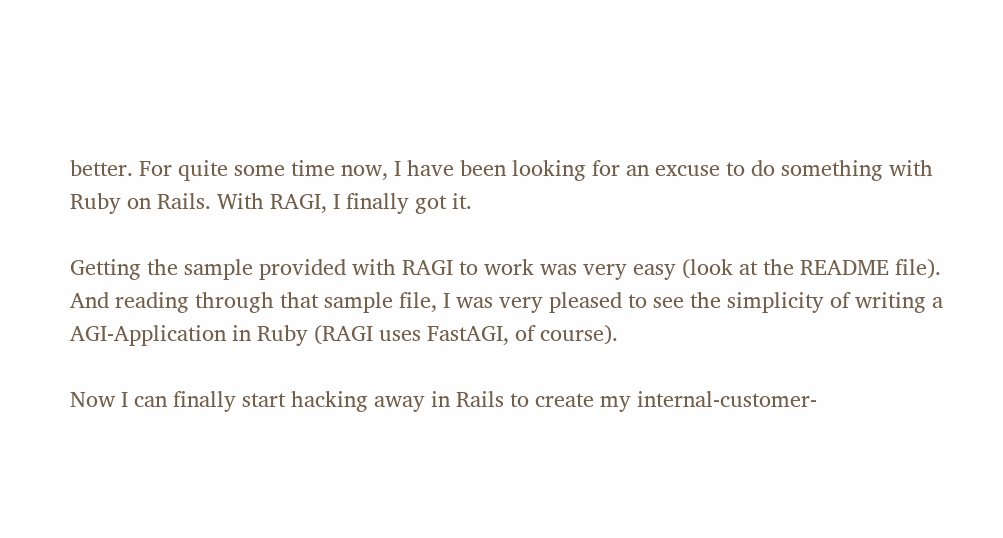better. For quite some time now, I have been looking for an excuse to do something with Ruby on Rails. With RAGI, I finally got it.

Getting the sample provided with RAGI to work was very easy (look at the README file). And reading through that sample file, I was very pleased to see the simplicity of writing a AGI-Application in Ruby (RAGI uses FastAGI, of course).

Now I can finally start hacking away in Rails to create my internal-customer-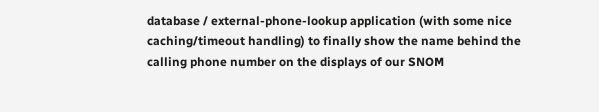database / external-phone-lookup application (with some nice caching/timeout handling) to finally show the name behind the calling phone number on the displays of our SNOM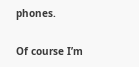phones.

Of course I’m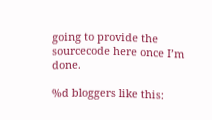going to provide the sourcecode here once I’m done.

%d bloggers like this: